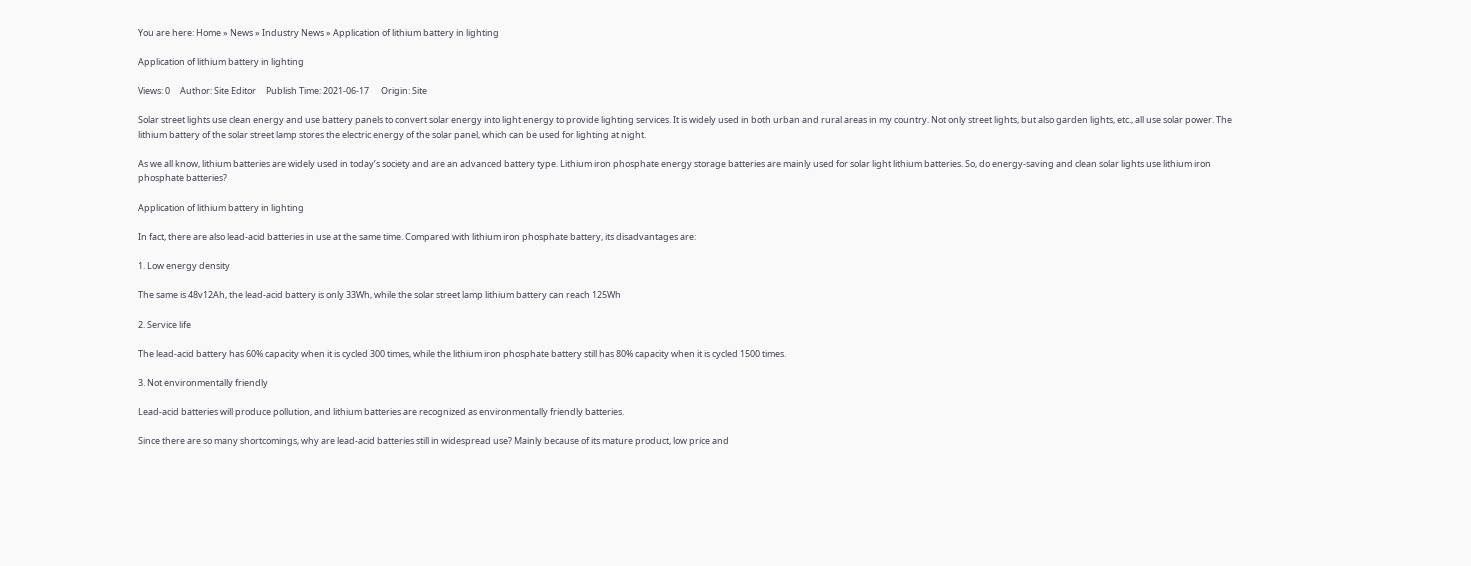You are here: Home » News » Industry News » Application of lithium battery in lighting

Application of lithium battery in lighting

Views: 0     Author: Site Editor     Publish Time: 2021-06-17      Origin: Site

Solar street lights use clean energy and use battery panels to convert solar energy into light energy to provide lighting services. It is widely used in both urban and rural areas in my country. Not only street lights, but also garden lights, etc., all use solar power. The lithium battery of the solar street lamp stores the electric energy of the solar panel, which can be used for lighting at night.

As we all know, lithium batteries are widely used in today’s society and are an advanced battery type. Lithium iron phosphate energy storage batteries are mainly used for solar light lithium batteries. So, do energy-saving and clean solar lights use lithium iron phosphate batteries?

Application of lithium battery in lighting

In fact, there are also lead-acid batteries in use at the same time. Compared with lithium iron phosphate battery, its disadvantages are:

1. Low energy density

The same is 48v12Ah, the lead-acid battery is only 33Wh, while the solar street lamp lithium battery can reach 125Wh

2. Service life

The lead-acid battery has 60% capacity when it is cycled 300 times, while the lithium iron phosphate battery still has 80% capacity when it is cycled 1500 times.

3. Not environmentally friendly

Lead-acid batteries will produce pollution, and lithium batteries are recognized as environmentally friendly batteries.

Since there are so many shortcomings, why are lead-acid batteries still in widespread use? Mainly because of its mature product, low price and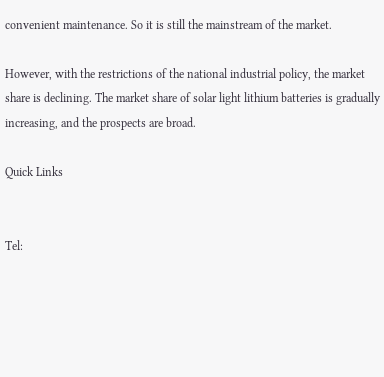convenient maintenance. So it is still the mainstream of the market.

However, with the restrictions of the national industrial policy, the market share is declining. The market share of solar light lithium batteries is gradually increasing, and the prospects are broad.

Quick Links


Tel: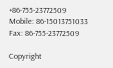+86-755-23772509
Mobile: 86-15013751033
Fax: 86-755-23772509

Copyright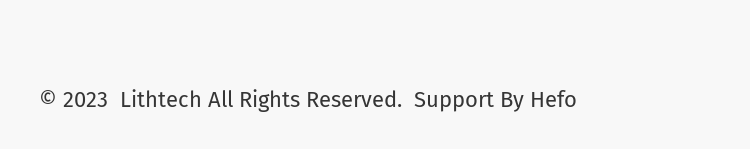© 2023  Lithtech All Rights Reserved.  Support By Hefo